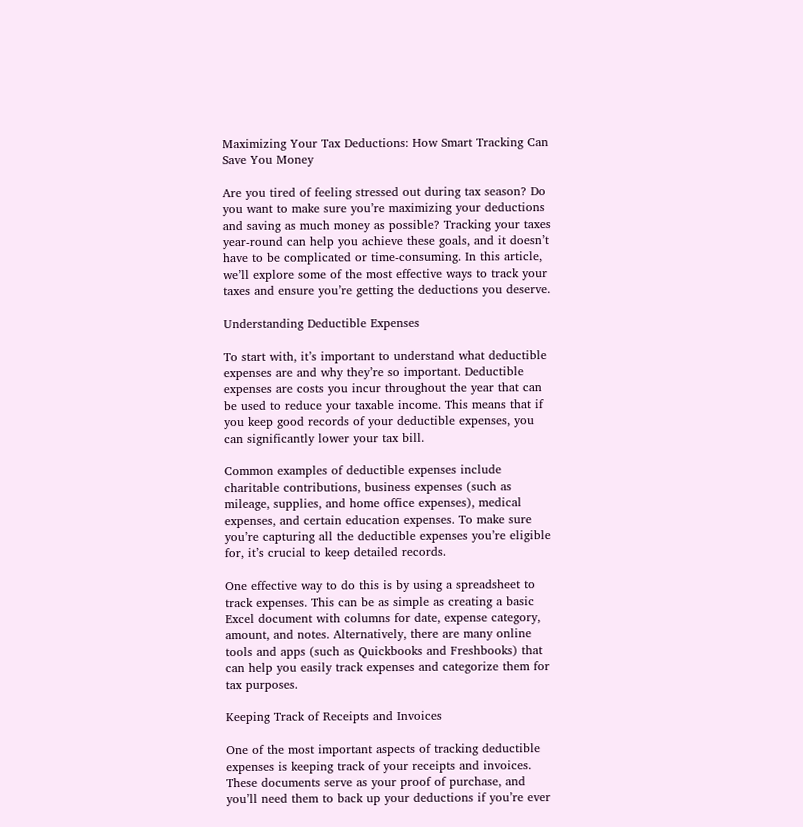Maximizing Your Tax Deductions: How Smart Tracking Can Save You Money

Are you tired of feeling stressed out during tax season? Do you want to make sure you’re maximizing your deductions and saving as much money as possible? Tracking your taxes year-round can help you achieve these goals, and it doesn’t have to be complicated or time-consuming. In this article, we’ll explore some of the most effective ways to track your taxes and ensure you’re getting the deductions you deserve.

Understanding Deductible Expenses

To start with, it’s important to understand what deductible expenses are and why they’re so important. Deductible expenses are costs you incur throughout the year that can be used to reduce your taxable income. This means that if you keep good records of your deductible expenses, you can significantly lower your tax bill.

Common examples of deductible expenses include charitable contributions, business expenses (such as mileage, supplies, and home office expenses), medical expenses, and certain education expenses. To make sure you’re capturing all the deductible expenses you’re eligible for, it’s crucial to keep detailed records.

One effective way to do this is by using a spreadsheet to track expenses. This can be as simple as creating a basic Excel document with columns for date, expense category, amount, and notes. Alternatively, there are many online tools and apps (such as Quickbooks and Freshbooks) that can help you easily track expenses and categorize them for tax purposes.

Keeping Track of Receipts and Invoices

One of the most important aspects of tracking deductible expenses is keeping track of your receipts and invoices. These documents serve as your proof of purchase, and you’ll need them to back up your deductions if you’re ever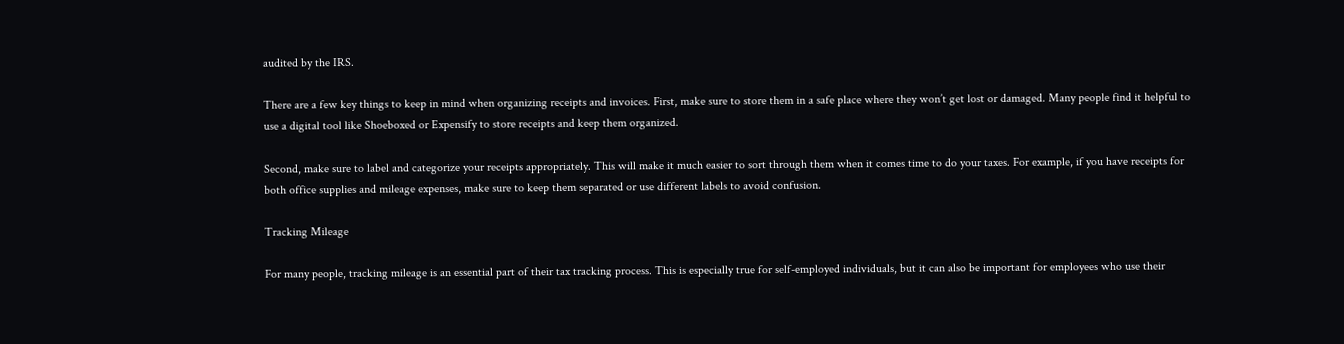audited by the IRS.

There are a few key things to keep in mind when organizing receipts and invoices. First, make sure to store them in a safe place where they won’t get lost or damaged. Many people find it helpful to use a digital tool like Shoeboxed or Expensify to store receipts and keep them organized.

Second, make sure to label and categorize your receipts appropriately. This will make it much easier to sort through them when it comes time to do your taxes. For example, if you have receipts for both office supplies and mileage expenses, make sure to keep them separated or use different labels to avoid confusion.

Tracking Mileage

For many people, tracking mileage is an essential part of their tax tracking process. This is especially true for self-employed individuals, but it can also be important for employees who use their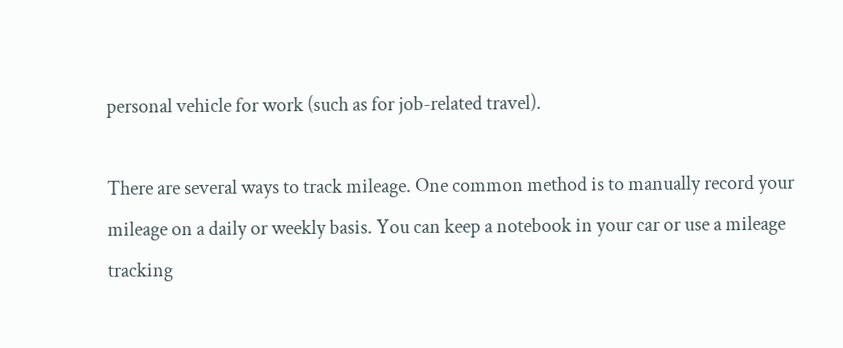personal vehicle for work (such as for job-related travel).

There are several ways to track mileage. One common method is to manually record your mileage on a daily or weekly basis. You can keep a notebook in your car or use a mileage tracking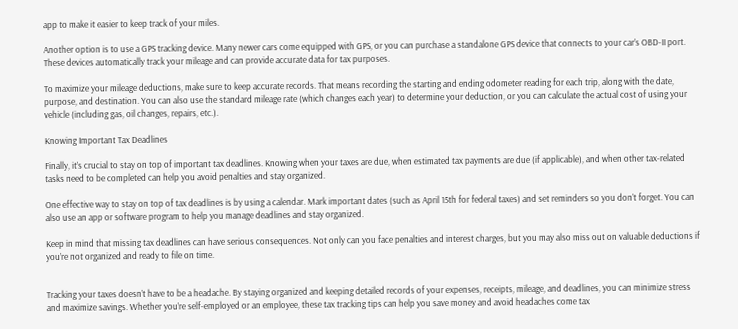app to make it easier to keep track of your miles.

Another option is to use a GPS tracking device. Many newer cars come equipped with GPS, or you can purchase a standalone GPS device that connects to your car’s OBD-II port. These devices automatically track your mileage and can provide accurate data for tax purposes.

To maximize your mileage deductions, make sure to keep accurate records. That means recording the starting and ending odometer reading for each trip, along with the date, purpose, and destination. You can also use the standard mileage rate (which changes each year) to determine your deduction, or you can calculate the actual cost of using your vehicle (including gas, oil changes, repairs, etc.).

Knowing Important Tax Deadlines

Finally, it’s crucial to stay on top of important tax deadlines. Knowing when your taxes are due, when estimated tax payments are due (if applicable), and when other tax-related tasks need to be completed can help you avoid penalties and stay organized.

One effective way to stay on top of tax deadlines is by using a calendar. Mark important dates (such as April 15th for federal taxes) and set reminders so you don’t forget. You can also use an app or software program to help you manage deadlines and stay organized.

Keep in mind that missing tax deadlines can have serious consequences. Not only can you face penalties and interest charges, but you may also miss out on valuable deductions if you’re not organized and ready to file on time.


Tracking your taxes doesn’t have to be a headache. By staying organized and keeping detailed records of your expenses, receipts, mileage, and deadlines, you can minimize stress and maximize savings. Whether you’re self-employed or an employee, these tax tracking tips can help you save money and avoid headaches come tax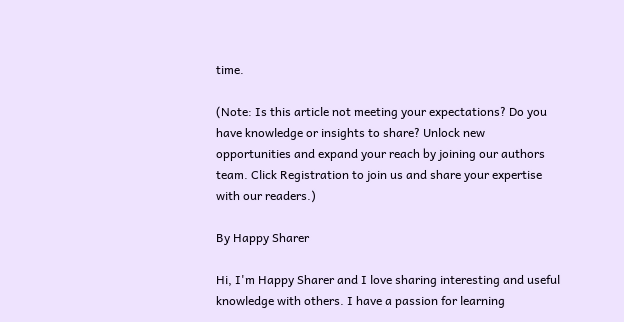time.

(Note: Is this article not meeting your expectations? Do you have knowledge or insights to share? Unlock new opportunities and expand your reach by joining our authors team. Click Registration to join us and share your expertise with our readers.)

By Happy Sharer

Hi, I'm Happy Sharer and I love sharing interesting and useful knowledge with others. I have a passion for learning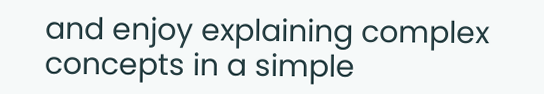and enjoy explaining complex concepts in a simple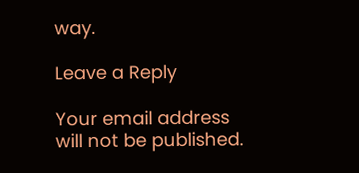way.

Leave a Reply

Your email address will not be published.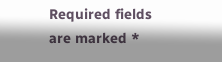Required fields are marked *